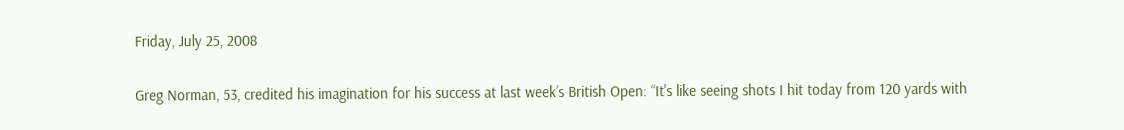Friday, July 25, 2008

Greg Norman, 53, credited his imagination for his success at last week’s British Open: “It's like seeing shots I hit today from 120 yards with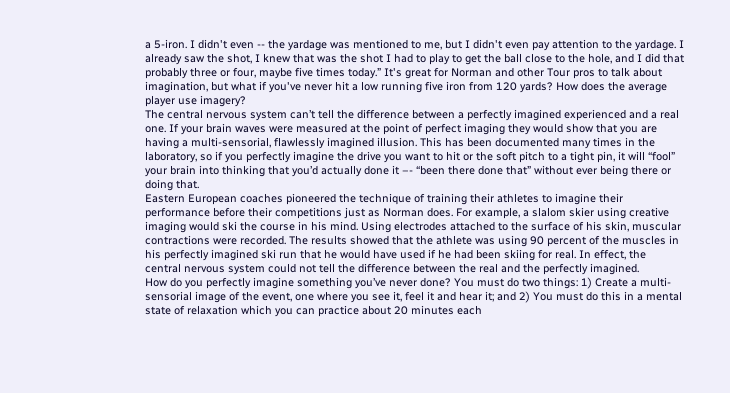a 5-iron. I didn't even -- the yardage was mentioned to me, but I didn't even pay attention to the yardage. I already saw the shot, I knew that was the shot I had to play to get the ball close to the hole, and I did that probably three or four, maybe five times today.” It's great for Norman and other Tour pros to talk about imagination, but what if you've never hit a low running five iron from 120 yards? How does the average player use imagery?
The central nervous system can’t tell the difference between a perfectly imagined experienced and a real one. If your brain waves were measured at the point of perfect imaging they would show that you are having a multi-sensorial, flawlessly imagined illusion. This has been documented many times in the laboratory, so if you perfectly imagine the drive you want to hit or the soft pitch to a tight pin, it will “fool” your brain into thinking that you’d actually done it –- “been there done that” without ever being there or doing that.
Eastern European coaches pioneered the technique of training their athletes to imagine their performance before their competitions just as Norman does. For example, a slalom skier using creative imaging would ski the course in his mind. Using electrodes attached to the surface of his skin, muscular contractions were recorded. The results showed that the athlete was using 90 percent of the muscles in his perfectly imagined ski run that he would have used if he had been skiing for real. In effect, the central nervous system could not tell the difference between the real and the perfectly imagined.
How do you perfectly imagine something you’ve never done? You must do two things: 1) Create a multi-sensorial image of the event, one where you see it, feel it and hear it; and 2) You must do this in a mental state of relaxation which you can practice about 20 minutes each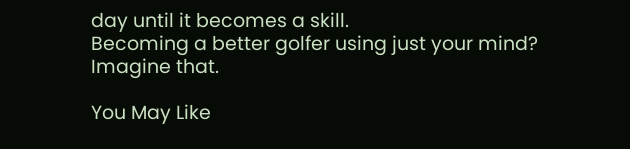day until it becomes a skill.
Becoming a better golfer using just your mind? Imagine that.

You May Like